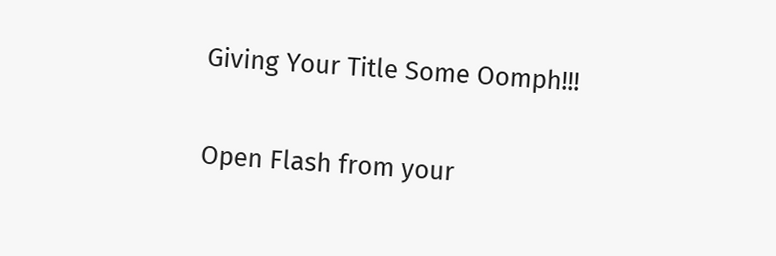Giving Your Title Some Oomph!!!

Open Flash from your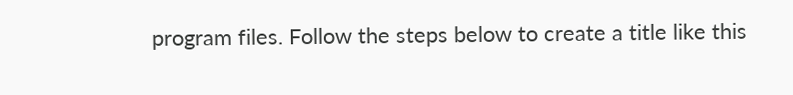program files. Follow the steps below to create a title like this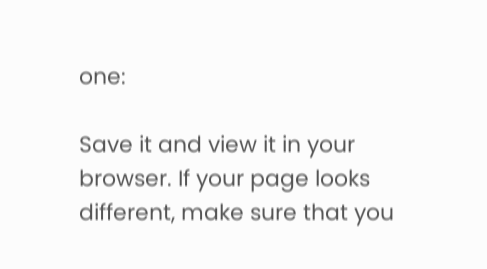one:

Save it and view it in your browser. If your page looks different, make sure that you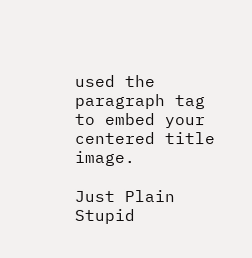used the paragraph tag to embed your centered title image.

Just Plain Stupid